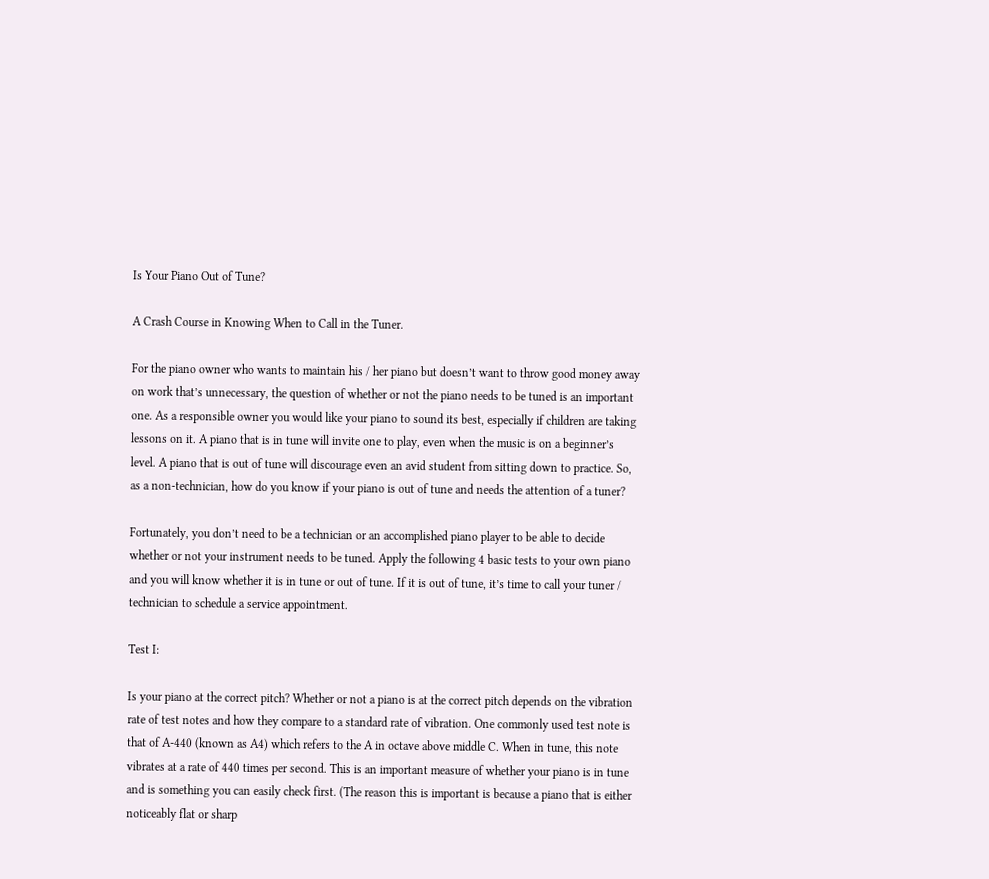Is Your Piano Out of Tune?

A Crash Course in Knowing When to Call in the Tuner.

For the piano owner who wants to maintain his / her piano but doesn’t want to throw good money away on work that’s unnecessary, the question of whether or not the piano needs to be tuned is an important one. As a responsible owner you would like your piano to sound its best, especially if children are taking lessons on it. A piano that is in tune will invite one to play, even when the music is on a beginner’s level. A piano that is out of tune will discourage even an avid student from sitting down to practice. So, as a non-technician, how do you know if your piano is out of tune and needs the attention of a tuner?

Fortunately, you don’t need to be a technician or an accomplished piano player to be able to decide whether or not your instrument needs to be tuned. Apply the following 4 basic tests to your own piano and you will know whether it is in tune or out of tune. If it is out of tune, it’s time to call your tuner / technician to schedule a service appointment.

Test I:

Is your piano at the correct pitch? Whether or not a piano is at the correct pitch depends on the vibration rate of test notes and how they compare to a standard rate of vibration. One commonly used test note is that of A-440 (known as A4) which refers to the A in octave above middle C. When in tune, this note vibrates at a rate of 440 times per second. This is an important measure of whether your piano is in tune and is something you can easily check first. (The reason this is important is because a piano that is either noticeably flat or sharp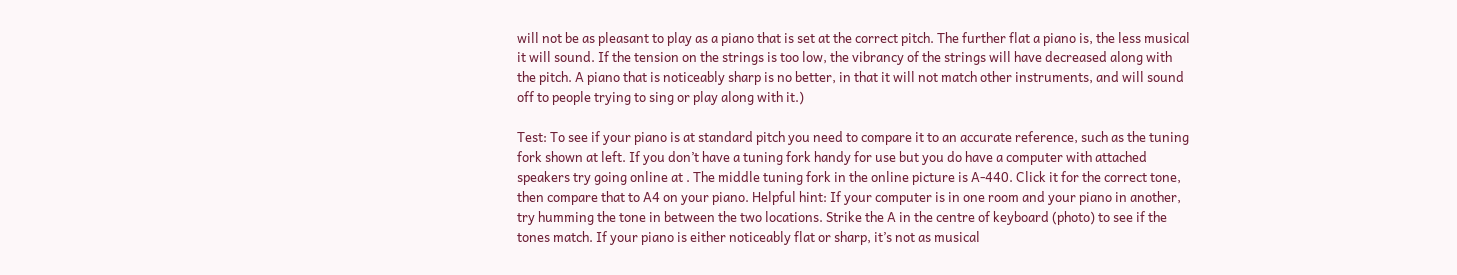will not be as pleasant to play as a piano that is set at the correct pitch. The further flat a piano is, the less musical it will sound. If the tension on the strings is too low, the vibrancy of the strings will have decreased along with the pitch. A piano that is noticeably sharp is no better, in that it will not match other instruments, and will sound off to people trying to sing or play along with it.)

Test: To see if your piano is at standard pitch you need to compare it to an accurate reference, such as the tuning fork shown at left. If you don’t have a tuning fork handy for use but you do have a computer with attached speakers try going online at . The middle tuning fork in the online picture is A-440. Click it for the correct tone, then compare that to A4 on your piano. Helpful hint: If your computer is in one room and your piano in another, try humming the tone in between the two locations. Strike the A in the centre of keyboard (photo) to see if the tones match. If your piano is either noticeably flat or sharp, it’s not as musical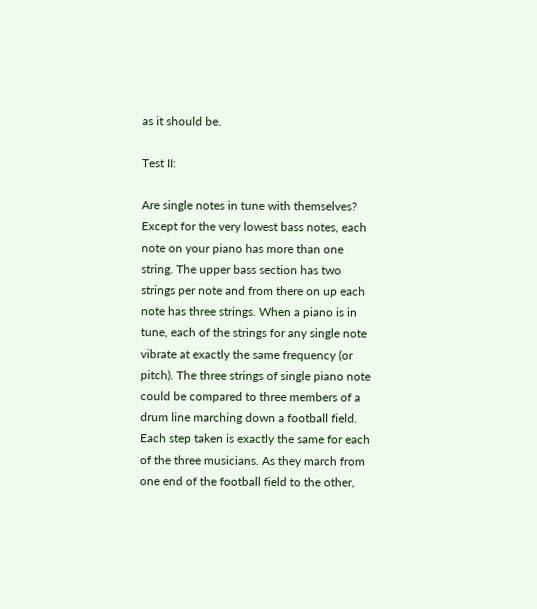as it should be.

Test II:

Are single notes in tune with themselves? Except for the very lowest bass notes, each note on your piano has more than one string. The upper bass section has two strings per note and from there on up each note has three strings. When a piano is in tune, each of the strings for any single note vibrate at exactly the same frequency (or pitch). The three strings of single piano note could be compared to three members of a drum line marching down a football field. Each step taken is exactly the same for each of the three musicians. As they march from one end of the football field to the other,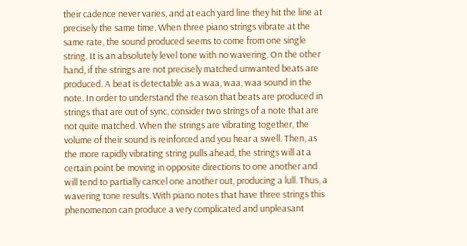their cadence never varies, and at each yard line they hit the line at precisely the same time. When three piano strings vibrate at the same rate, the sound produced seems to come from one single string. It is an absolutely level tone with no wavering. On the other hand, if the strings are not precisely matched unwanted beats are produced. A beat is detectable as a waa, waa, waa sound in the note. In order to understand the reason that beats are produced in strings that are out of sync, consider two strings of a note that are not quite matched. When the strings are vibrating together, the volume of their sound is reinforced and you hear a swell. Then, as the more rapidly vibrating string pulls ahead, the strings will at a certain point be moving in opposite directions to one another and will tend to partially cancel one another out, producing a lull. Thus, a wavering tone results. With piano notes that have three strings this phenomenon can produce a very complicated and unpleasant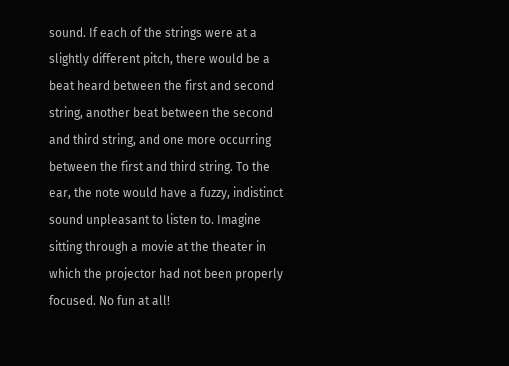sound. If each of the strings were at a slightly different pitch, there would be a beat heard between the first and second string, another beat between the second and third string, and one more occurring between the first and third string. To the ear, the note would have a fuzzy, indistinct sound unpleasant to listen to. Imagine sitting through a movie at the theater in which the projector had not been properly focused. No fun at all!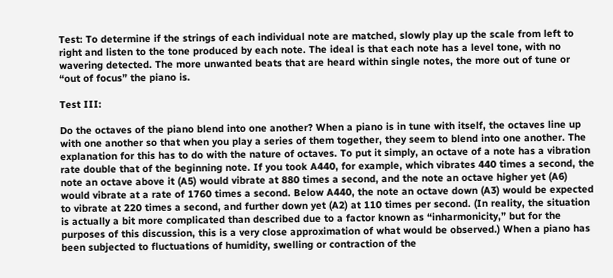Test: To determine if the strings of each individual note are matched, slowly play up the scale from left to right and listen to the tone produced by each note. The ideal is that each note has a level tone, with no wavering detected. The more unwanted beats that are heard within single notes, the more out of tune or “out of focus” the piano is.

Test III:

Do the octaves of the piano blend into one another? When a piano is in tune with itself, the octaves line up with one another so that when you play a series of them together, they seem to blend into one another. The explanation for this has to do with the nature of octaves. To put it simply, an octave of a note has a vibration rate double that of the beginning note. If you took A440, for example, which vibrates 440 times a second, the note an octave above it (A5) would vibrate at 880 times a second, and the note an octave higher yet (A6) would vibrate at a rate of 1760 times a second. Below A440, the note an octave down (A3) would be expected to vibrate at 220 times a second, and further down yet (A2) at 110 times per second. (In reality, the situation is actually a bit more complicated than described due to a factor known as “inharmonicity,” but for the purposes of this discussion, this is a very close approximation of what would be observed.) When a piano has been subjected to fluctuations of humidity, swelling or contraction of the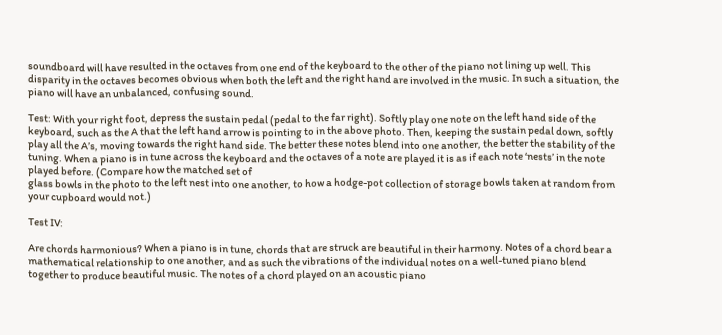soundboard will have resulted in the octaves from one end of the keyboard to the other of the piano not lining up well. This disparity in the octaves becomes obvious when both the left and the right hand are involved in the music. In such a situation, the piano will have an unbalanced, confusing sound.

Test: With your right foot, depress the sustain pedal (pedal to the far right). Softly play one note on the left hand side of the keyboard, such as the A that the left hand arrow is pointing to in the above photo. Then, keeping the sustain pedal down, softly play all the A’s, moving towards the right hand side. The better these notes blend into one another, the better the stability of the tuning. When a piano is in tune across the keyboard and the octaves of a note are played it is as if each note ‘nests’ in the note played before. (Compare how the matched set of
glass bowls in the photo to the left nest into one another, to how a hodge-pot collection of storage bowls taken at random from your cupboard would not.)

Test IV:

Are chords harmonious? When a piano is in tune, chords that are struck are beautiful in their harmony. Notes of a chord bear a mathematical relationship to one another, and as such the vibrations of the individual notes on a well-tuned piano blend together to produce beautiful music. The notes of a chord played on an acoustic piano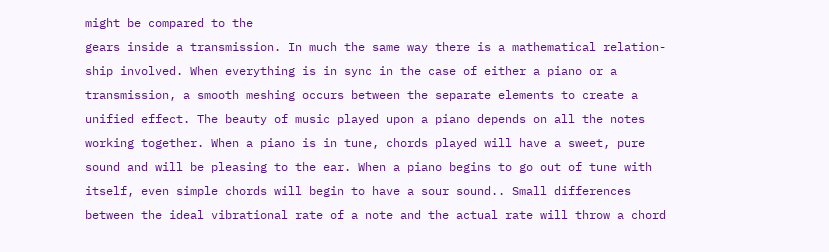might be compared to the
gears inside a transmission. In much the same way there is a mathematical relation-
ship involved. When everything is in sync in the case of either a piano or a transmission, a smooth meshing occurs between the separate elements to create a unified effect. The beauty of music played upon a piano depends on all the notes working together. When a piano is in tune, chords played will have a sweet, pure sound and will be pleasing to the ear. When a piano begins to go out of tune with itself, even simple chords will begin to have a sour sound.. Small differences between the ideal vibrational rate of a note and the actual rate will throw a chord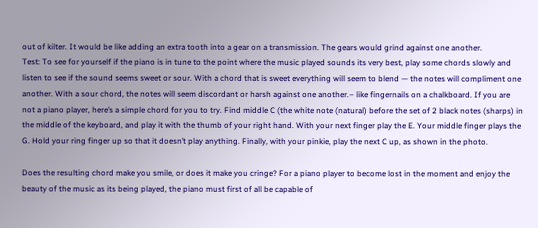out of kilter. It would be like adding an extra tooth into a gear on a transmission. The gears would grind against one another.
Test: To see for yourself if the piano is in tune to the point where the music played sounds its very best, play some chords slowly and listen to see if the sound seems sweet or sour. With a chord that is sweet everything will seem to blend — the notes will compliment one another. With a sour chord, the notes will seem discordant or harsh against one another.– like fingernails on a chalkboard. If you are not a piano player, here’s a simple chord for you to try. Find middle C (the white note (natural) before the set of 2 black notes (sharps) in the middle of the keyboard, and play it with the thumb of your right hand. With your next finger play the E. Your middle finger plays the G. Hold your ring finger up so that it doesn’t play anything. Finally, with your pinkie, play the next C up, as shown in the photo.

Does the resulting chord make you smile, or does it make you cringe? For a piano player to become lost in the moment and enjoy the beauty of the music as its being played, the piano must first of all be capable of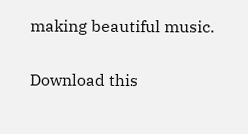making beautiful music.

Download this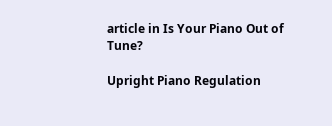article in Is Your Piano Out of Tune?

Upright Piano Regulation